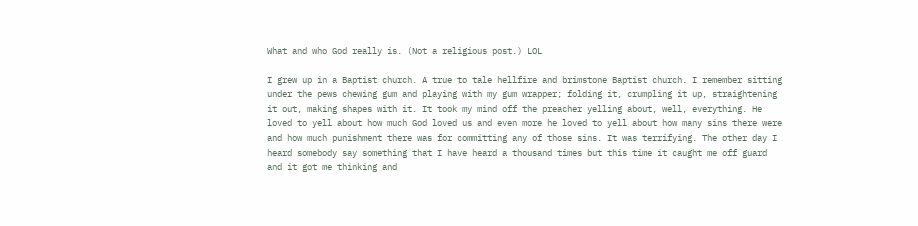What and who God really is. (Not a religious post.) LOL

I grew up in a Baptist church. A true to tale hellfire and brimstone Baptist church. I remember sitting under the pews chewing gum and playing with my gum wrapper; folding it, crumpling it up, straightening it out, making shapes with it. It took my mind off the preacher yelling about, well, everything. He loved to yell about how much God loved us and even more he loved to yell about how many sins there were and how much punishment there was for committing any of those sins. It was terrifying. The other day I heard somebody say something that I have heard a thousand times but this time it caught me off guard and it got me thinking and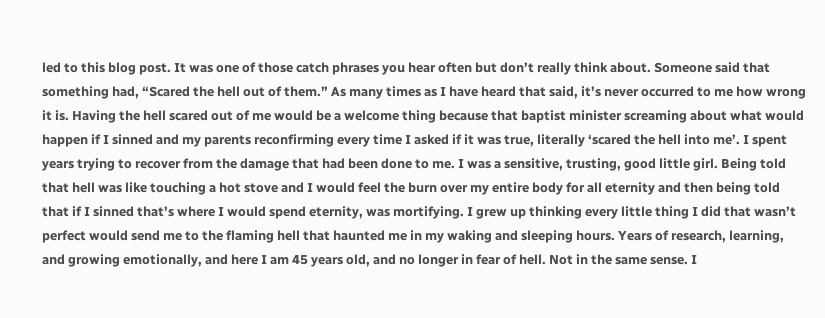led to this blog post. It was one of those catch phrases you hear often but don’t really think about. Someone said that something had, “Scared the hell out of them.” As many times as I have heard that said, it’s never occurred to me how wrong it is. Having the hell scared out of me would be a welcome thing because that baptist minister screaming about what would happen if I sinned and my parents reconfirming every time I asked if it was true, literally ‘scared the hell into me’. I spent years trying to recover from the damage that had been done to me. I was a sensitive, trusting, good little girl. Being told that hell was like touching a hot stove and I would feel the burn over my entire body for all eternity and then being told that if I sinned that’s where I would spend eternity, was mortifying. I grew up thinking every little thing I did that wasn’t perfect would send me to the flaming hell that haunted me in my waking and sleeping hours. Years of research, learning, and growing emotionally, and here I am 45 years old, and no longer in fear of hell. Not in the same sense. I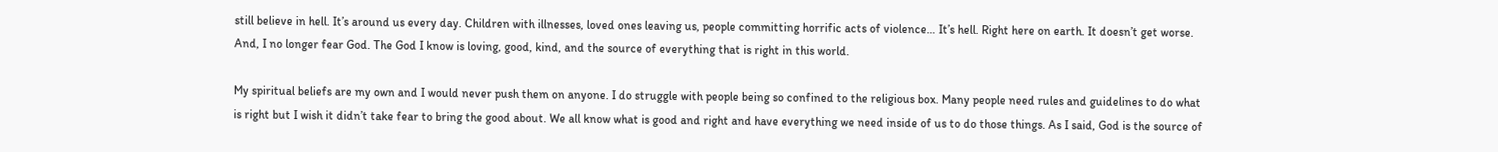still believe in hell. It’s around us every day. Children with illnesses, loved ones leaving us, people committing horrific acts of violence… It’s hell. Right here on earth. It doesn’t get worse. And, I no longer fear God. The God I know is loving, good, kind, and the source of everything that is right in this world.

My spiritual beliefs are my own and I would never push them on anyone. I do struggle with people being so confined to the religious box. Many people need rules and guidelines to do what is right but I wish it didn’t take fear to bring the good about. We all know what is good and right and have everything we need inside of us to do those things. As I said, God is the source of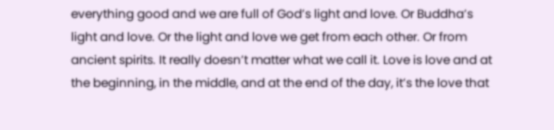everything good and we are full of God’s light and love. Or Buddha’s light and love. Or the light and love we get from each other. Or from ancient spirits. It really doesn’t matter what we call it. Love is love and at the beginning, in the middle, and at the end of the day, it’s the love that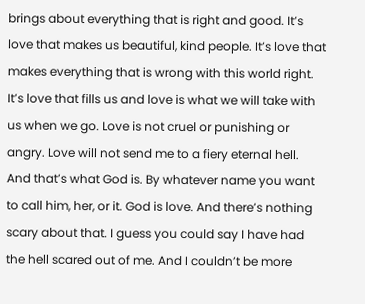brings about everything that is right and good. It’s love that makes us beautiful, kind people. It’s love that makes everything that is wrong with this world right. It’s love that fills us and love is what we will take with us when we go. Love is not cruel or punishing or angry. Love will not send me to a fiery eternal hell. And that’s what God is. By whatever name you want to call him, her, or it. God is love. And there’s nothing scary about that. I guess you could say I have had the hell scared out of me. And I couldn’t be more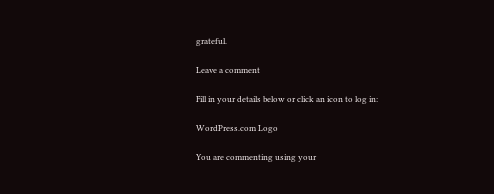grateful.

Leave a comment

Fill in your details below or click an icon to log in:

WordPress.com Logo

You are commenting using your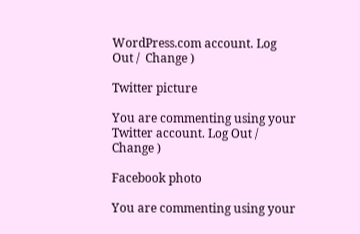WordPress.com account. Log Out /  Change )

Twitter picture

You are commenting using your Twitter account. Log Out /  Change )

Facebook photo

You are commenting using your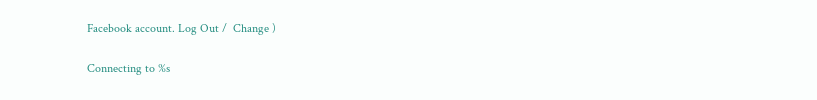Facebook account. Log Out /  Change )

Connecting to %s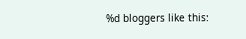%d bloggers like this: